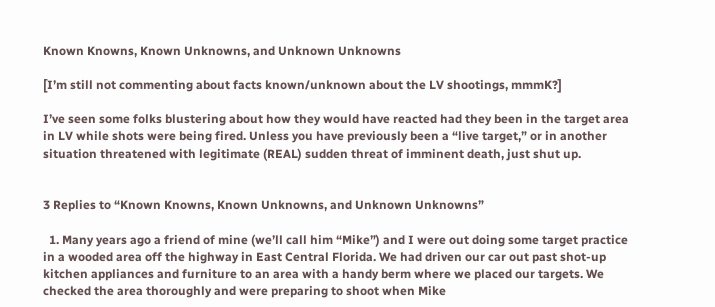Known Knowns, Known Unknowns, and Unknown Unknowns

[I’m still not commenting about facts known/unknown about the LV shootings, mmmK?]

I’ve seen some folks blustering about how they would have reacted had they been in the target area in LV while shots were being fired. Unless you have previously been a “live target,” or in another situation threatened with legitimate (REAL) sudden threat of imminent death, just shut up.


3 Replies to “Known Knowns, Known Unknowns, and Unknown Unknowns”

  1. Many years ago a friend of mine (we’ll call him “Mike”) and I were out doing some target practice in a wooded area off the highway in East Central Florida. We had driven our car out past shot-up kitchen appliances and furniture to an area with a handy berm where we placed our targets. We checked the area thoroughly and were preparing to shoot when Mike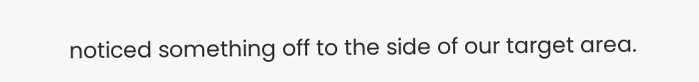noticed something off to the side of our target area.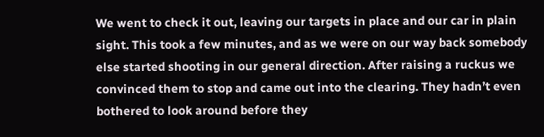We went to check it out, leaving our targets in place and our car in plain sight. This took a few minutes, and as we were on our way back somebody else started shooting in our general direction. After raising a ruckus we convinced them to stop and came out into the clearing. They hadn’t even bothered to look around before they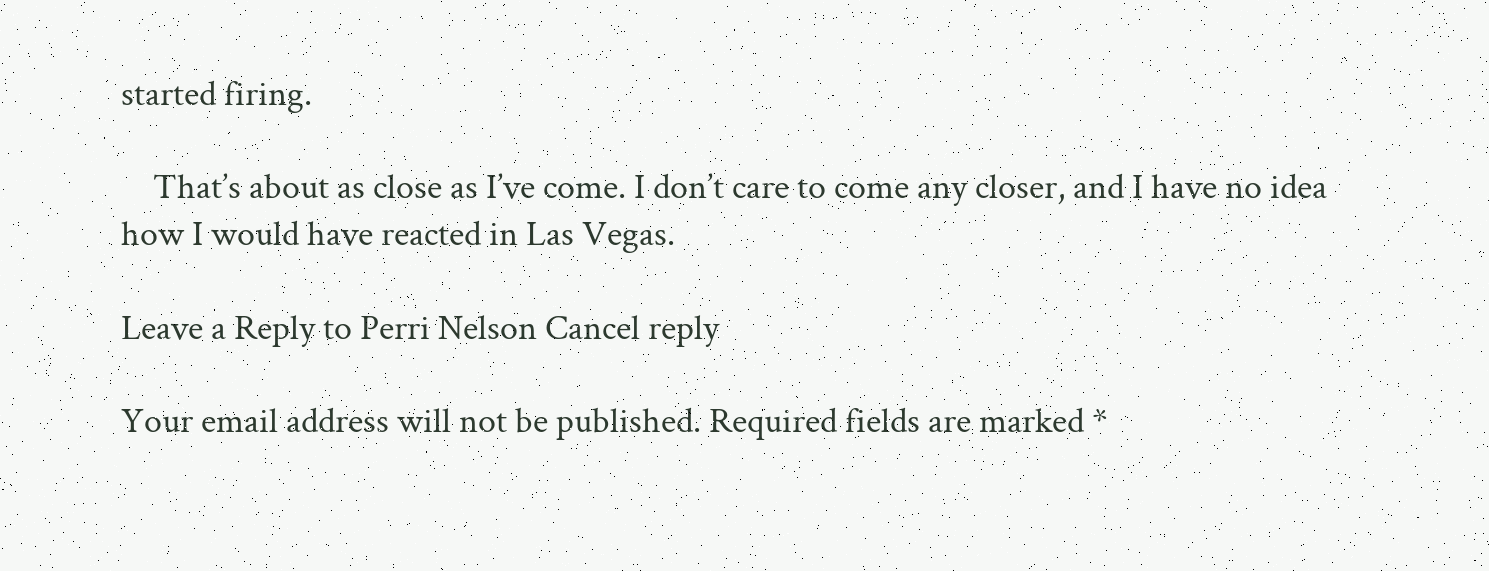started firing.

    That’s about as close as I’ve come. I don’t care to come any closer, and I have no idea how I would have reacted in Las Vegas.

Leave a Reply to Perri Nelson Cancel reply

Your email address will not be published. Required fields are marked *